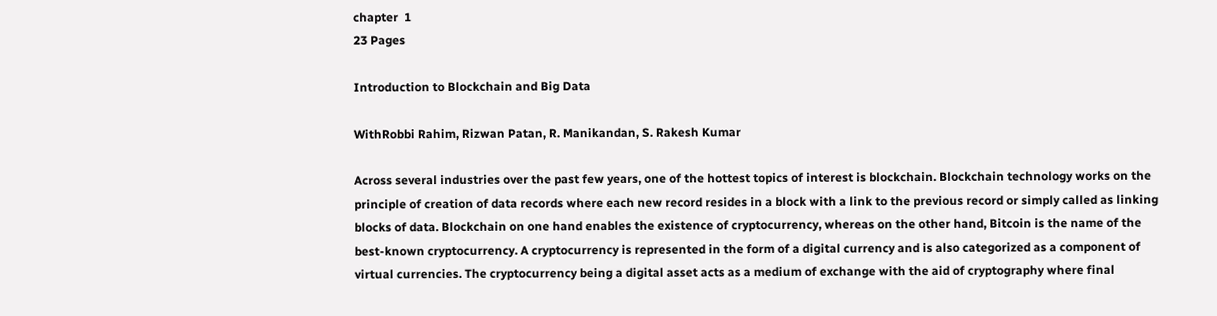chapter  1
23 Pages

Introduction to Blockchain and Big Data

WithRobbi Rahim, Rizwan Patan, R. Manikandan, S. Rakesh Kumar

Across several industries over the past few years, one of the hottest topics of interest is blockchain. Blockchain technology works on the principle of creation of data records where each new record resides in a block with a link to the previous record or simply called as linking blocks of data. Blockchain on one hand enables the existence of cryptocurrency, whereas on the other hand, Bitcoin is the name of the best-known cryptocurrency. A cryptocurrency is represented in the form of a digital currency and is also categorized as a component of virtual currencies. The cryptocurrency being a digital asset acts as a medium of exchange with the aid of cryptography where final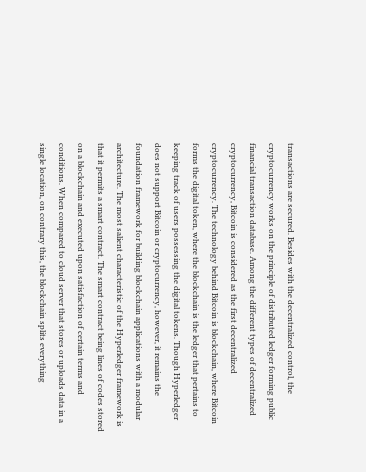transactions are secured. Besides with the decentralized control, the cryptocurrency works on the principle of distributed ledger forming public financial transaction database. Among the different types of decentralized cryptocurrency, Bitcoin is considered as the first decentralized cryptocurrency. The technology behind Bitcoin is blockchain, where Bitcoin forms the digital token, where the blockchain is the ledger that pertains to keeping track of users possessing the digital tokens. Though Hyperledger does not support Bitcoin or cryptocurrency, however, it remains the foundation framework for building blockchain applications with a modular architecture. The most salient characteristic of the Hyperledger framework is that it permits a smart contract. The smart contract being lines of codes stored on a blockchain and executed upon satisfaction of certain terms and conditions. When compared to cloud server that stores or uploads data in a single location, on contrary this, the blockchain splits everything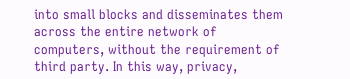into small blocks and disseminates them across the entire network of computers, without the requirement of third party. In this way, privacy,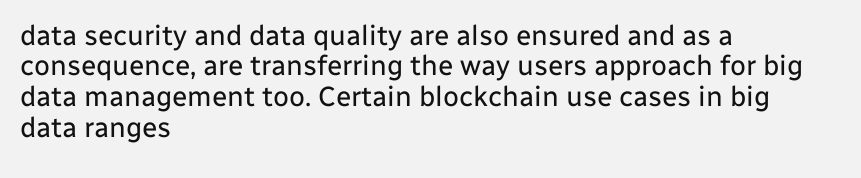data security and data quality are also ensured and as a consequence, are transferring the way users approach for big data management too. Certain blockchain use cases in big data ranges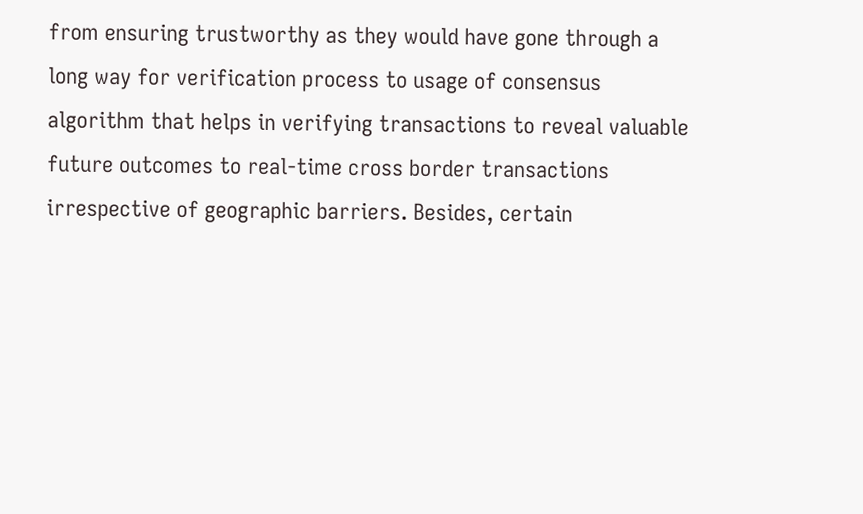from ensuring trustworthy as they would have gone through a long way for verification process to usage of consensus algorithm that helps in verifying transactions to reveal valuable future outcomes to real-time cross border transactions irrespective of geographic barriers. Besides, certain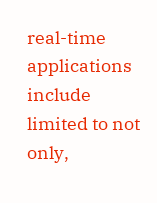real-time applications include limited to not only,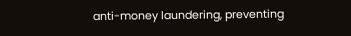anti-money laundering, preventing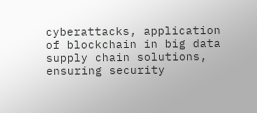cyberattacks, application of blockchain in big data supply chain solutions, ensuring security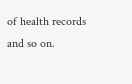of health records and so on.